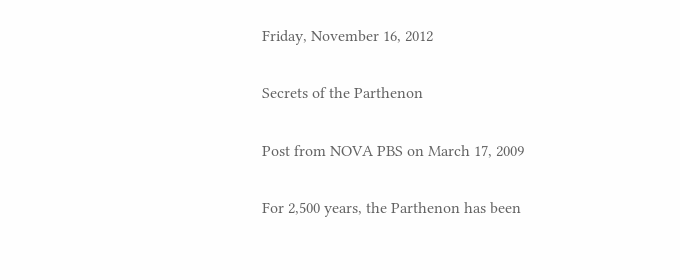Friday, November 16, 2012

Secrets of the Parthenon

Post from NOVA PBS on March 17, 2009

For 2,500 years, the Parthenon has been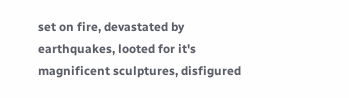set on fire, devastated by earthquakes, looted for it's magnificent sculptures, disfigured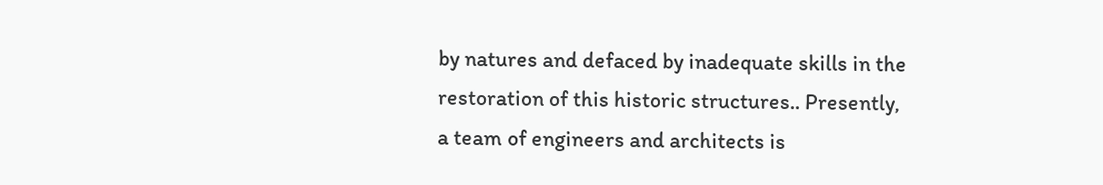by natures and defaced by inadequate skills in the restoration of this historic structures.. Presently, a team of engineers and architects is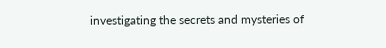investigating the secrets and mysteries of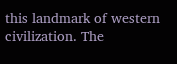this landmark of western civilization. The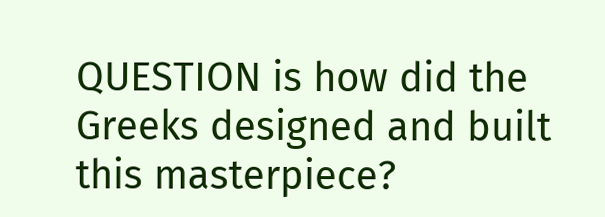QUESTION is how did the Greeks designed and built this masterpiece?